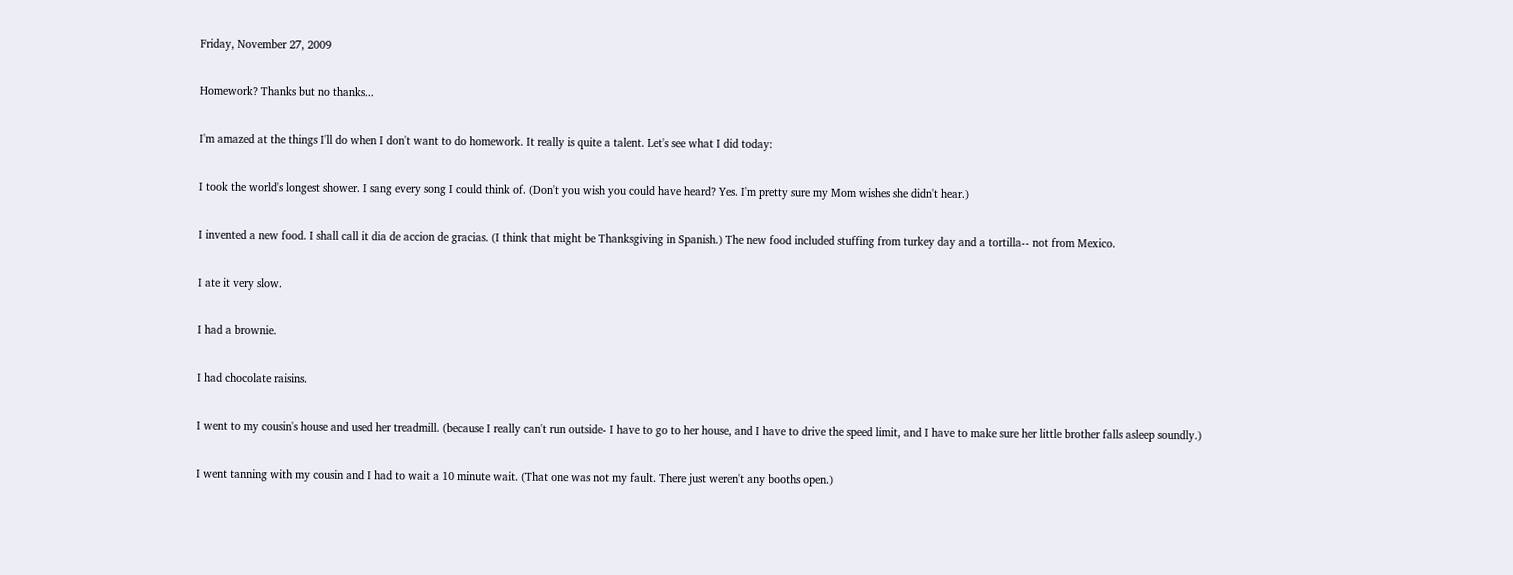Friday, November 27, 2009

Homework? Thanks but no thanks...

I'm amazed at the things I'll do when I don't want to do homework. It really is quite a talent. Let's see what I did today:

I took the world's longest shower. I sang every song I could think of. (Don't you wish you could have heard? Yes. I'm pretty sure my Mom wishes she didn't hear.)

I invented a new food. I shall call it dia de accion de gracias. (I think that might be Thanksgiving in Spanish.) The new food included stuffing from turkey day and a tortilla-- not from Mexico.

I ate it very slow.

I had a brownie.

I had chocolate raisins.

I went to my cousin's house and used her treadmill. (because I really can't run outside- I have to go to her house, and I have to drive the speed limit, and I have to make sure her little brother falls asleep soundly.)

I went tanning with my cousin and I had to wait a 10 minute wait. (That one was not my fault. There just weren't any booths open.)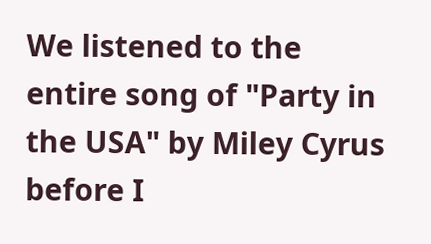We listened to the entire song of "Party in the USA" by Miley Cyrus before I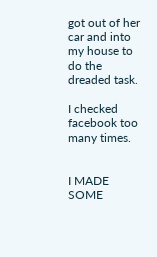got out of her car and into my house to do the dreaded task.

I checked facebook too many times.


I MADE SOME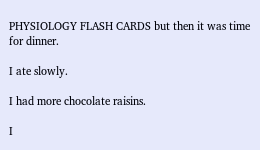PHYSIOLOGY FLASH CARDS but then it was time for dinner.

I ate slowly.

I had more chocolate raisins.

I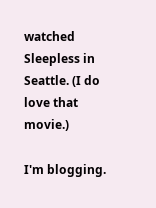watched Sleepless in Seattle. (I do love that movie.)

I'm blogging.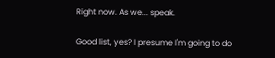Right now. As we... speak.

Good list, yes? I presume I'm going to do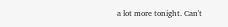a lot more tonight. Can't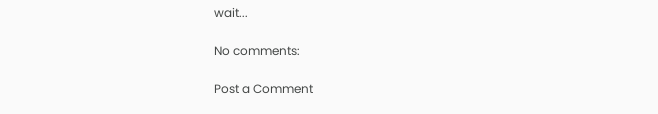wait...

No comments:

Post a Comment